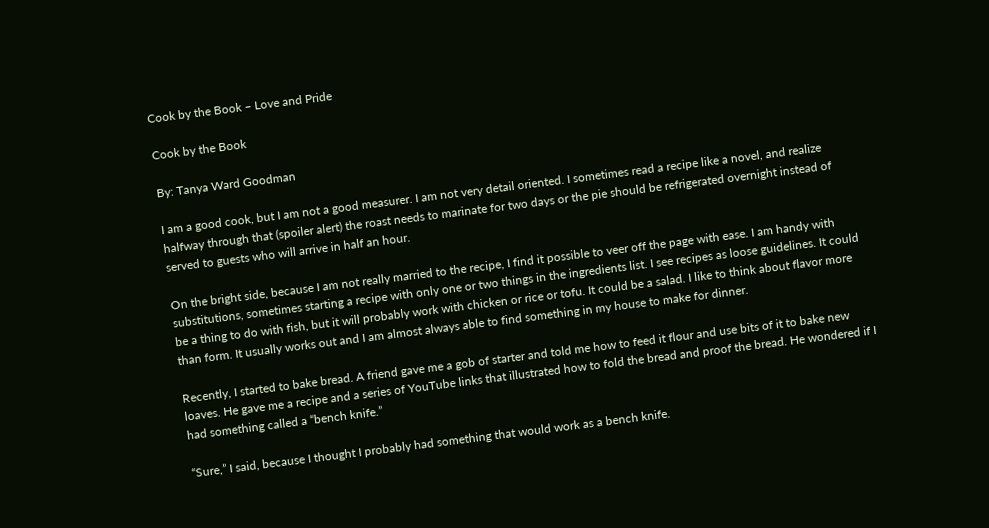Cook by the Book – Love and Pride

Cook by the Book

By: Tanya Ward Goodman

I am a good cook, but I am not a good measurer. I am not very detail oriented. I sometimes read a recipe like a novel, and realize halfway through that (spoiler alert) the roast needs to marinate for two days or the pie should be refrigerated overnight instead of served to guests who will arrive in half an hour.

On the bright side, because I am not really married to the recipe, I find it possible to veer off the page with ease. I am handy with substitutions, sometimes starting a recipe with only one or two things in the ingredients list. I see recipes as loose guidelines. It could be a thing to do with fish, but it will probably work with chicken or rice or tofu. It could be a salad. I like to think about flavor more than form. It usually works out and I am almost always able to find something in my house to make for dinner.

Recently, I started to bake bread. A friend gave me a gob of starter and told me how to feed it flour and use bits of it to bake new loaves. He gave me a recipe and a series of YouTube links that illustrated how to fold the bread and proof the bread. He wondered if I had something called a “bench knife.”

“Sure,” I said, because I thought I probably had something that would work as a bench knife.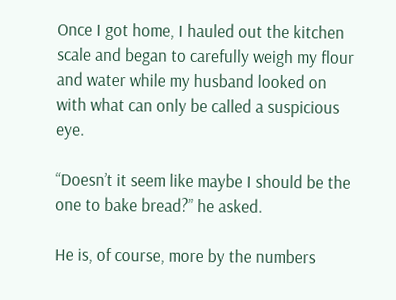Once I got home, I hauled out the kitchen scale and began to carefully weigh my flour and water while my husband looked on with what can only be called a suspicious eye.

“Doesn’t it seem like maybe I should be the one to bake bread?” he asked.

He is, of course, more by the numbers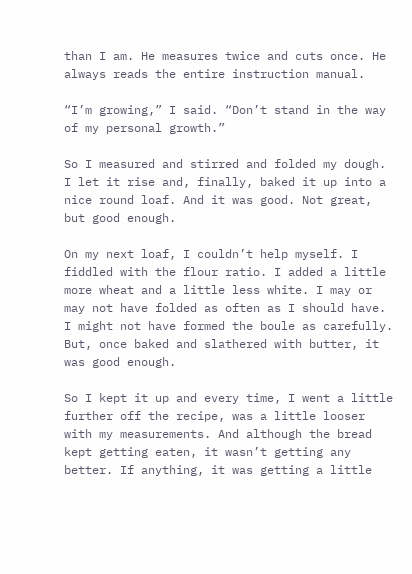than I am. He measures twice and cuts once. He always reads the entire instruction manual.

“I’m growing,” I said. “Don’t stand in the way of my personal growth.”

So I measured and stirred and folded my dough. I let it rise and, finally, baked it up into a nice round loaf. And it was good. Not great, but good enough.

On my next loaf, I couldn’t help myself. I fiddled with the flour ratio. I added a little more wheat and a little less white. I may or may not have folded as often as I should have. I might not have formed the boule as carefully. But, once baked and slathered with butter, it was good enough.

So I kept it up and every time, I went a little further off the recipe, was a little looser with my measurements. And although the bread kept getting eaten, it wasn’t getting any better. If anything, it was getting a little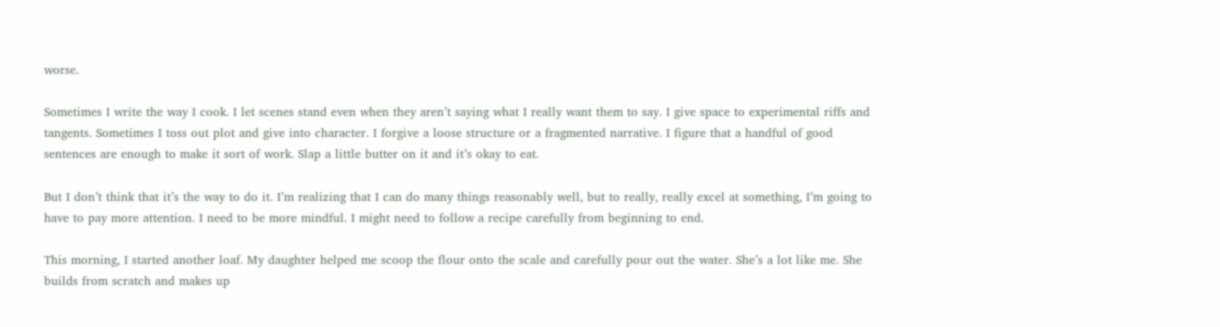worse.

Sometimes I write the way I cook. I let scenes stand even when they aren’t saying what I really want them to say. I give space to experimental riffs and tangents. Sometimes I toss out plot and give into character. I forgive a loose structure or a fragmented narrative. I figure that a handful of good sentences are enough to make it sort of work. Slap a little butter on it and it’s okay to eat.

But I don’t think that it’s the way to do it. I’m realizing that I can do many things reasonably well, but to really, really excel at something, I’m going to have to pay more attention. I need to be more mindful. I might need to follow a recipe carefully from beginning to end.

This morning, I started another loaf. My daughter helped me scoop the flour onto the scale and carefully pour out the water. She’s a lot like me. She builds from scratch and makes up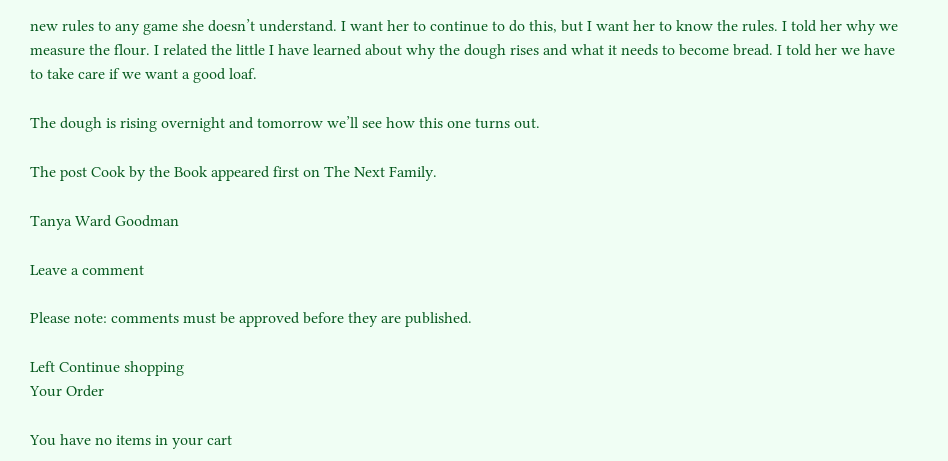new rules to any game she doesn’t understand. I want her to continue to do this, but I want her to know the rules. I told her why we measure the flour. I related the little I have learned about why the dough rises and what it needs to become bread. I told her we have to take care if we want a good loaf.

The dough is rising overnight and tomorrow we’ll see how this one turns out.

The post Cook by the Book appeared first on The Next Family.

Tanya Ward Goodman

Leave a comment

Please note: comments must be approved before they are published.

Left Continue shopping
Your Order

You have no items in your cart